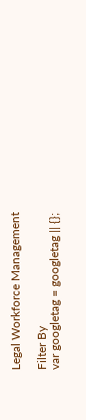Legal Workforce Management

Filter By
var googletag = googletag || {};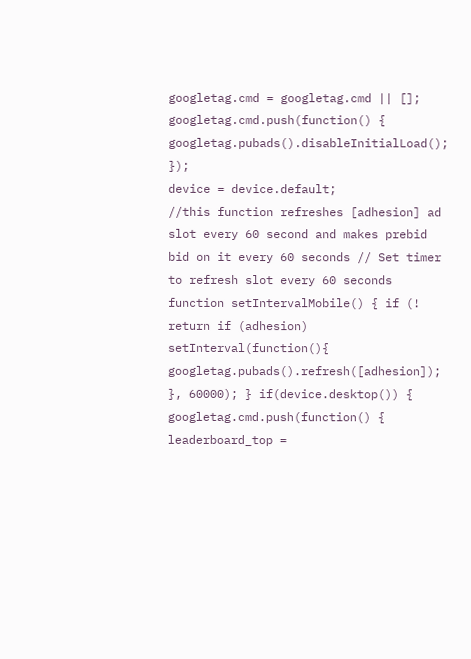googletag.cmd = googletag.cmd || []; googletag.cmd.push(function() { googletag.pubads().disableInitialLoad(); });
device = device.default;
//this function refreshes [adhesion] ad slot every 60 second and makes prebid bid on it every 60 seconds // Set timer to refresh slot every 60 seconds function setIntervalMobile() { if (! return if (adhesion) setInterval(function(){ googletag.pubads().refresh([adhesion]); }, 60000); } if(device.desktop()) { googletag.cmd.push(function() { leaderboard_top =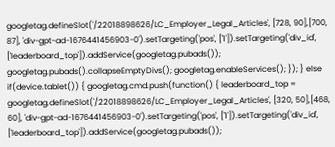googletag.defineSlot('/22018898626/LC_Employer_Legal_Articles', [728, 90],[700, 87], 'div-gpt-ad-1676441456903-0').setTargeting('pos', ['1']).setTargeting('div_id', ['leaderboard_top']).addService(googletag.pubads()); googletag.pubads().collapseEmptyDivs(); googletag.enableServices(); }); } else if(device.tablet()) { googletag.cmd.push(function() { leaderboard_top = googletag.defineSlot('/22018898626/LC_Employer_Legal_Articles', [320, 50],[468, 60], 'div-gpt-ad-1676441456903-0').setTargeting('pos', ['1']).setTargeting('div_id', ['leaderboard_top']).addService(googletag.pubads());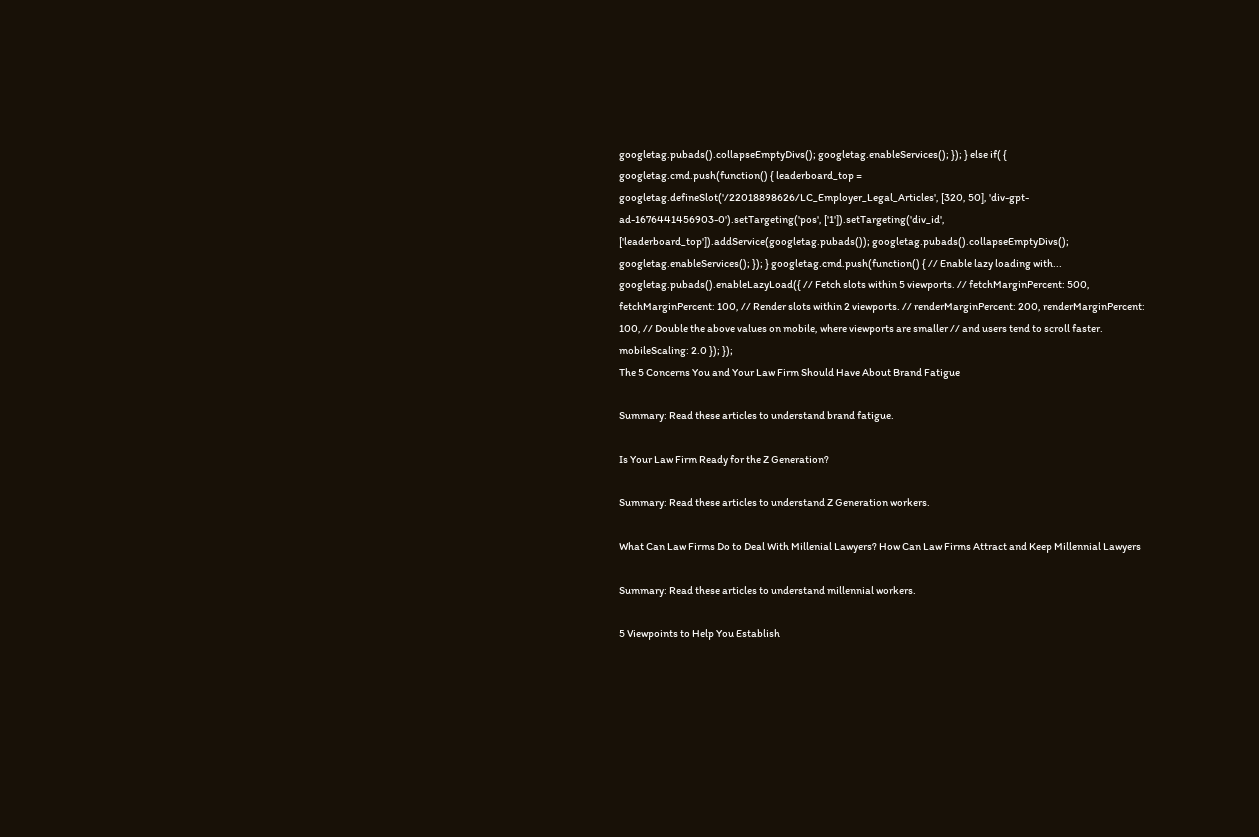googletag.pubads().collapseEmptyDivs(); googletag.enableServices(); }); } else if( { googletag.cmd.push(function() { leaderboard_top = googletag.defineSlot('/22018898626/LC_Employer_Legal_Articles', [320, 50], 'div-gpt-ad-1676441456903-0').setTargeting('pos', ['1']).setTargeting('div_id', ['leaderboard_top']).addService(googletag.pubads()); googletag.pubads().collapseEmptyDivs(); googletag.enableServices(); }); } googletag.cmd.push(function() { // Enable lazy loading with... googletag.pubads().enableLazyLoad({ // Fetch slots within 5 viewports. // fetchMarginPercent: 500, fetchMarginPercent: 100, // Render slots within 2 viewports. // renderMarginPercent: 200, renderMarginPercent: 100, // Double the above values on mobile, where viewports are smaller // and users tend to scroll faster. mobileScaling: 2.0 }); });
The 5 Concerns You and Your Law Firm Should Have About Brand Fatigue

Summary: Read these articles to understand brand fatigue.

Is Your Law Firm Ready for the Z Generation?

Summary: Read these articles to understand Z Generation workers.

What Can Law Firms Do to Deal With Millenial Lawyers? How Can Law Firms Attract and Keep Millennial Lawyers

Summary: Read these articles to understand millennial workers.

5 Viewpoints to Help You Establish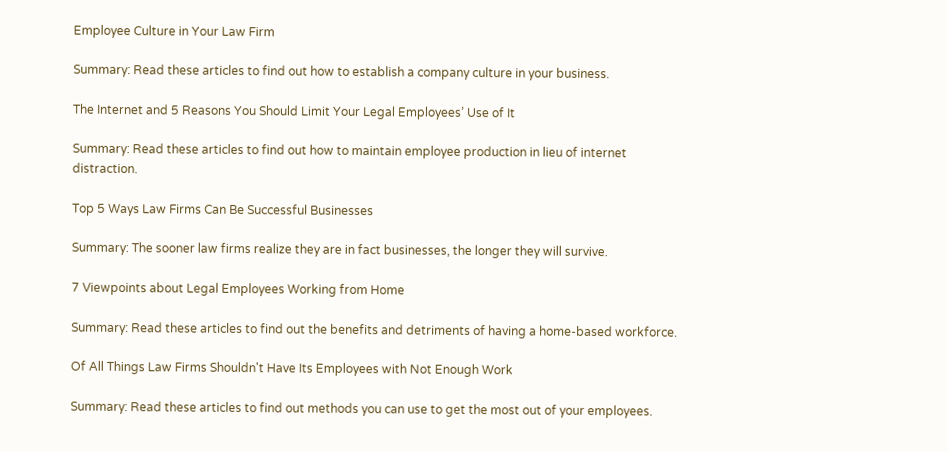Employee Culture in Your Law Firm

Summary: Read these articles to find out how to establish a company culture in your business.

The Internet and 5 Reasons You Should Limit Your Legal Employees’ Use of It

Summary: Read these articles to find out how to maintain employee production in lieu of internet distraction.

Top 5 Ways Law Firms Can Be Successful Businesses

Summary: The sooner law firms realize they are in fact businesses, the longer they will survive.

7 Viewpoints about Legal Employees Working from Home

Summary: Read these articles to find out the benefits and detriments of having a home-based workforce.

Of All Things Law Firms Shouldn't Have Its Employees with Not Enough Work

Summary: Read these articles to find out methods you can use to get the most out of your employees.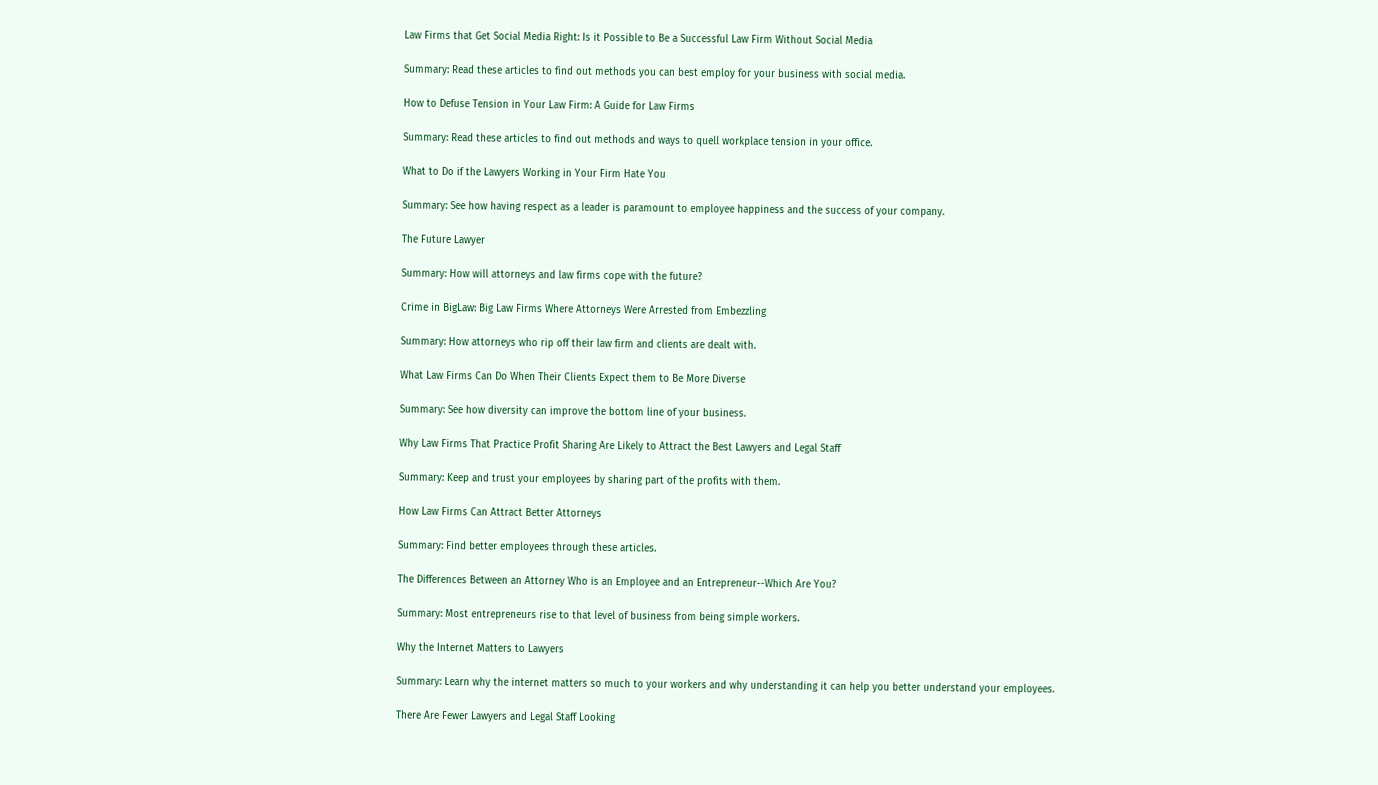Law Firms that Get Social Media Right: Is it Possible to Be a Successful Law Firm Without Social Media

Summary: Read these articles to find out methods you can best employ for your business with social media.

How to Defuse Tension in Your Law Firm: A Guide for Law Firms

Summary: Read these articles to find out methods and ways to quell workplace tension in your office.

What to Do if the Lawyers Working in Your Firm Hate You

Summary: See how having respect as a leader is paramount to employee happiness and the success of your company.

The Future Lawyer

Summary: How will attorneys and law firms cope with the future?

Crime in BigLaw: Big Law Firms Where Attorneys Were Arrested from Embezzling

Summary: How attorneys who rip off their law firm and clients are dealt with.

What Law Firms Can Do When Their Clients Expect them to Be More Diverse

Summary: See how diversity can improve the bottom line of your business.

Why Law Firms That Practice Profit Sharing Are Likely to Attract the Best Lawyers and Legal Staff

Summary: Keep and trust your employees by sharing part of the profits with them.

How Law Firms Can Attract Better Attorneys

Summary: Find better employees through these articles.

The Differences Between an Attorney Who is an Employee and an Entrepreneur--Which Are You?

Summary: Most entrepreneurs rise to that level of business from being simple workers.

Why the Internet Matters to Lawyers

Summary: Learn why the internet matters so much to your workers and why understanding it can help you better understand your employees.

There Are Fewer Lawyers and Legal Staff Looking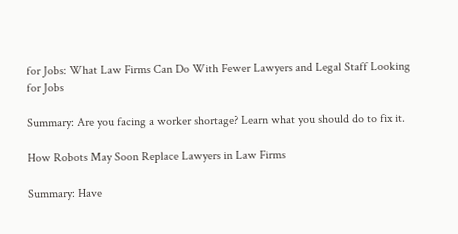for Jobs: What Law Firms Can Do With Fewer Lawyers and Legal Staff Looking for Jobs

Summary: Are you facing a worker shortage? Learn what you should do to fix it.

How Robots May Soon Replace Lawyers in Law Firms

Summary: Have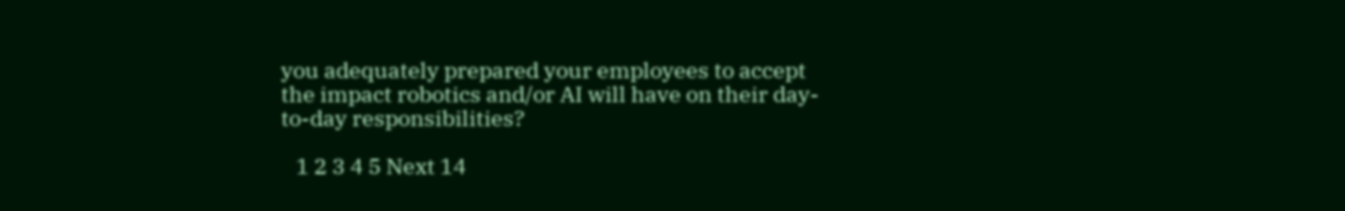you adequately prepared your employees to accept the impact robotics and/or AI will have on their day-to-day responsibilities?

   1 2 3 4 5 Next 14